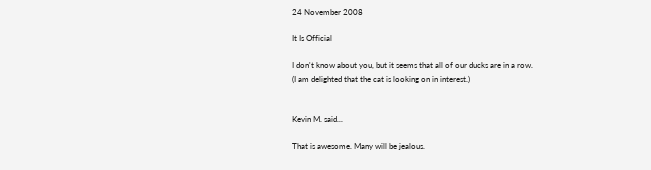24 November 2008

It Is Official

I don't know about you, but it seems that all of our ducks are in a row.
(I am delighted that the cat is looking on in interest.)


Kevin M. said...

That is awesome. Many will be jealous.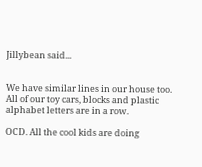Jillybean said...


We have similar lines in our house too.
All of our toy cars, blocks and plastic alphabet letters are in a row.

OCD. All the cool kids are doing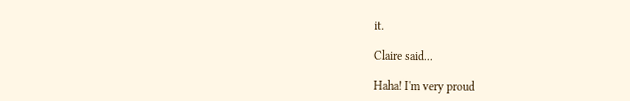it.

Claire said...

Haha! I'm very proud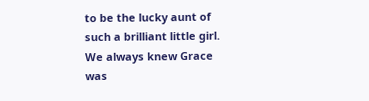to be the lucky aunt of such a brilliant little girl. We always knew Grace was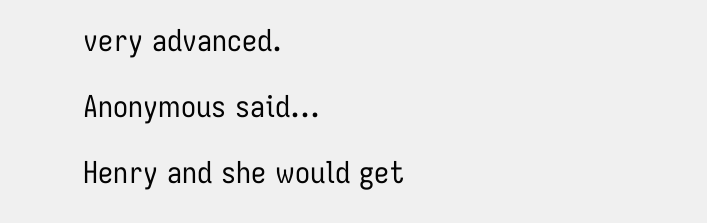very advanced.

Anonymous said...

Henry and she would get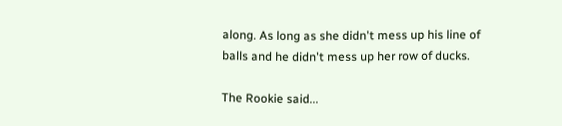along. As long as she didn't mess up his line of balls and he didn't mess up her row of ducks.

The Rookie said...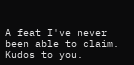A feat I've never been able to claim. Kudos to you.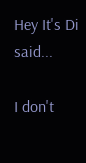Hey It's Di said...

I don't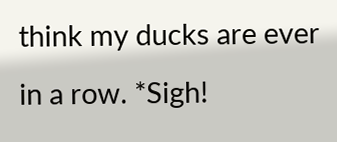think my ducks are ever in a row. *Sigh!